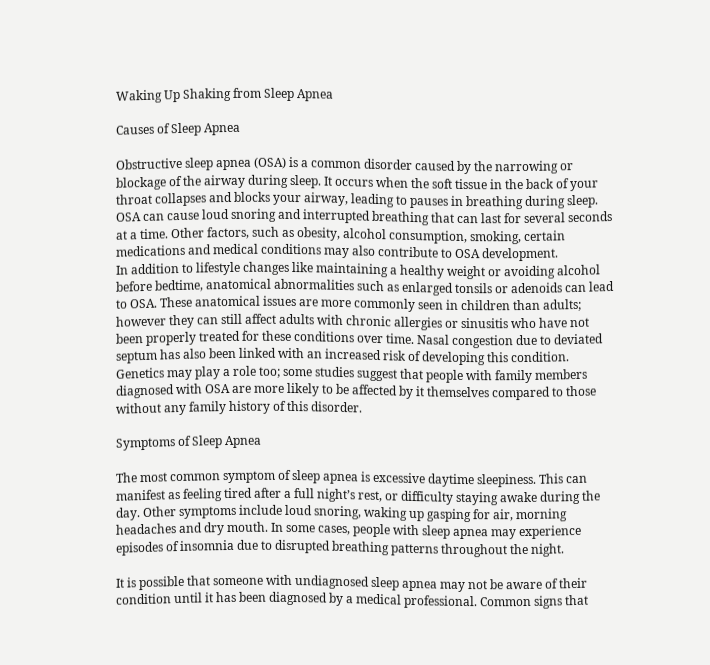Waking Up Shaking from Sleep Apnea

Causes of Sleep Apnea

Obstructive sleep apnea (OSA) is a common disorder caused by the narrowing or blockage of the airway during sleep. It occurs when the soft tissue in the back of your throat collapses and blocks your airway, leading to pauses in breathing during sleep. OSA can cause loud snoring and interrupted breathing that can last for several seconds at a time. Other factors, such as obesity, alcohol consumption, smoking, certain medications and medical conditions may also contribute to OSA development.
In addition to lifestyle changes like maintaining a healthy weight or avoiding alcohol before bedtime, anatomical abnormalities such as enlarged tonsils or adenoids can lead to OSA. These anatomical issues are more commonly seen in children than adults; however they can still affect adults with chronic allergies or sinusitis who have not been properly treated for these conditions over time. Nasal congestion due to deviated septum has also been linked with an increased risk of developing this condition.
Genetics may play a role too; some studies suggest that people with family members diagnosed with OSA are more likely to be affected by it themselves compared to those without any family history of this disorder.

Symptoms of Sleep Apnea

The most common symptom of sleep apnea is excessive daytime sleepiness. This can manifest as feeling tired after a full night’s rest, or difficulty staying awake during the day. Other symptoms include loud snoring, waking up gasping for air, morning headaches and dry mouth. In some cases, people with sleep apnea may experience episodes of insomnia due to disrupted breathing patterns throughout the night.

It is possible that someone with undiagnosed sleep apnea may not be aware of their condition until it has been diagnosed by a medical professional. Common signs that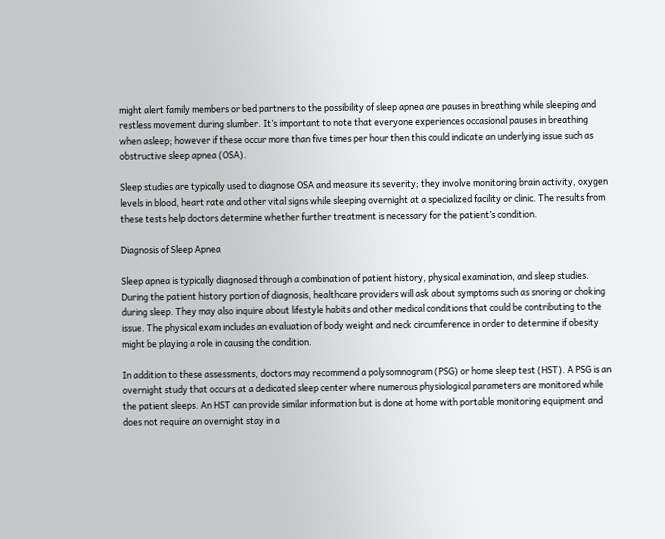might alert family members or bed partners to the possibility of sleep apnea are pauses in breathing while sleeping and restless movement during slumber. It’s important to note that everyone experiences occasional pauses in breathing when asleep; however if these occur more than five times per hour then this could indicate an underlying issue such as obstructive sleep apnea (OSA).

Sleep studies are typically used to diagnose OSA and measure its severity; they involve monitoring brain activity, oxygen levels in blood, heart rate and other vital signs while sleeping overnight at a specialized facility or clinic. The results from these tests help doctors determine whether further treatment is necessary for the patient’s condition.

Diagnosis of Sleep Apnea

Sleep apnea is typically diagnosed through a combination of patient history, physical examination, and sleep studies. During the patient history portion of diagnosis, healthcare providers will ask about symptoms such as snoring or choking during sleep. They may also inquire about lifestyle habits and other medical conditions that could be contributing to the issue. The physical exam includes an evaluation of body weight and neck circumference in order to determine if obesity might be playing a role in causing the condition.

In addition to these assessments, doctors may recommend a polysomnogram (PSG) or home sleep test (HST). A PSG is an overnight study that occurs at a dedicated sleep center where numerous physiological parameters are monitored while the patient sleeps. An HST can provide similar information but is done at home with portable monitoring equipment and does not require an overnight stay in a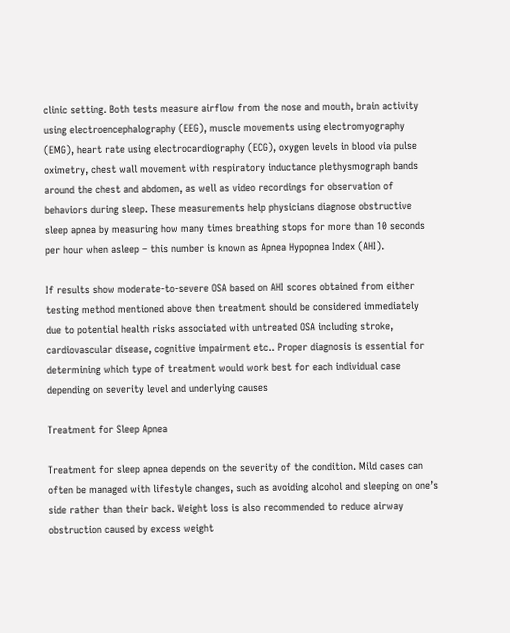clinic setting. Both tests measure airflow from the nose and mouth, brain activity using electroencephalography (EEG), muscle movements using electromyography (EMG), heart rate using electrocardiography (ECG), oxygen levels in blood via pulse oximetry, chest wall movement with respiratory inductance plethysmograph bands around the chest and abdomen, as well as video recordings for observation of behaviors during sleep. These measurements help physicians diagnose obstructive sleep apnea by measuring how many times breathing stops for more than 10 seconds per hour when asleep – this number is known as Apnea Hypopnea Index (AHI).

If results show moderate-to-severe OSA based on AHI scores obtained from either testing method mentioned above then treatment should be considered immediately due to potential health risks associated with untreated OSA including stroke, cardiovascular disease, cognitive impairment etc.. Proper diagnosis is essential for determining which type of treatment would work best for each individual case depending on severity level and underlying causes

Treatment for Sleep Apnea

Treatment for sleep apnea depends on the severity of the condition. Mild cases can often be managed with lifestyle changes, such as avoiding alcohol and sleeping on one’s side rather than their back. Weight loss is also recommended to reduce airway obstruction caused by excess weight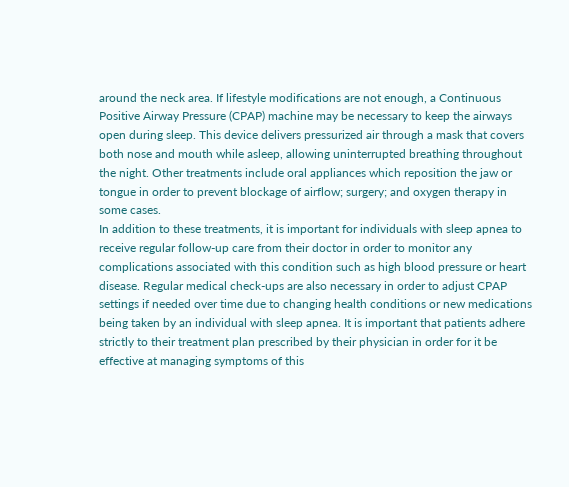around the neck area. If lifestyle modifications are not enough, a Continuous Positive Airway Pressure (CPAP) machine may be necessary to keep the airways open during sleep. This device delivers pressurized air through a mask that covers both nose and mouth while asleep, allowing uninterrupted breathing throughout the night. Other treatments include oral appliances which reposition the jaw or tongue in order to prevent blockage of airflow; surgery; and oxygen therapy in some cases.
In addition to these treatments, it is important for individuals with sleep apnea to receive regular follow-up care from their doctor in order to monitor any complications associated with this condition such as high blood pressure or heart disease. Regular medical check-ups are also necessary in order to adjust CPAP settings if needed over time due to changing health conditions or new medications being taken by an individual with sleep apnea. It is important that patients adhere strictly to their treatment plan prescribed by their physician in order for it be effective at managing symptoms of this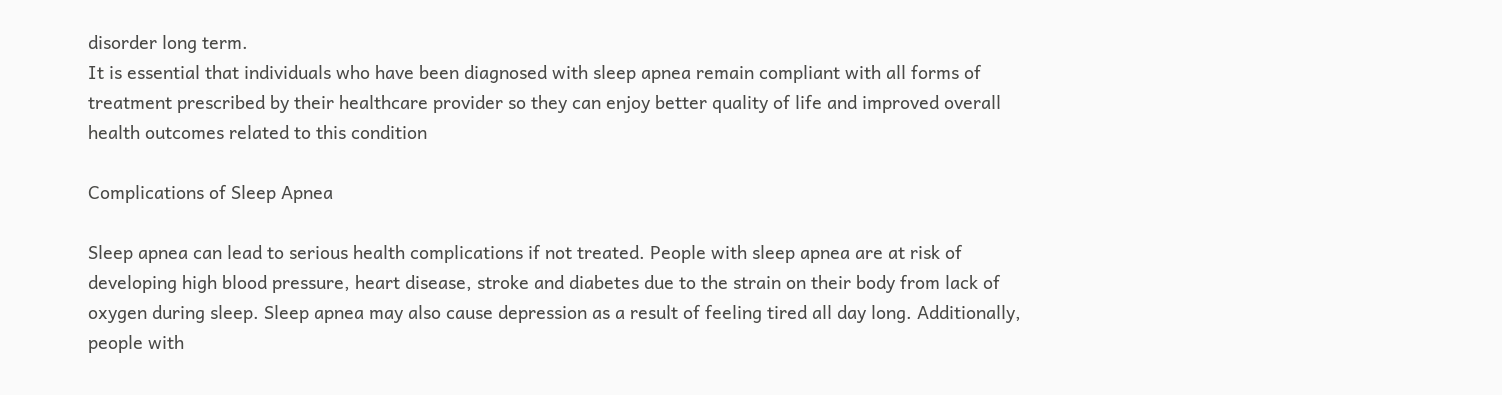disorder long term.
It is essential that individuals who have been diagnosed with sleep apnea remain compliant with all forms of treatment prescribed by their healthcare provider so they can enjoy better quality of life and improved overall health outcomes related to this condition

Complications of Sleep Apnea

Sleep apnea can lead to serious health complications if not treated. People with sleep apnea are at risk of developing high blood pressure, heart disease, stroke and diabetes due to the strain on their body from lack of oxygen during sleep. Sleep apnea may also cause depression as a result of feeling tired all day long. Additionally, people with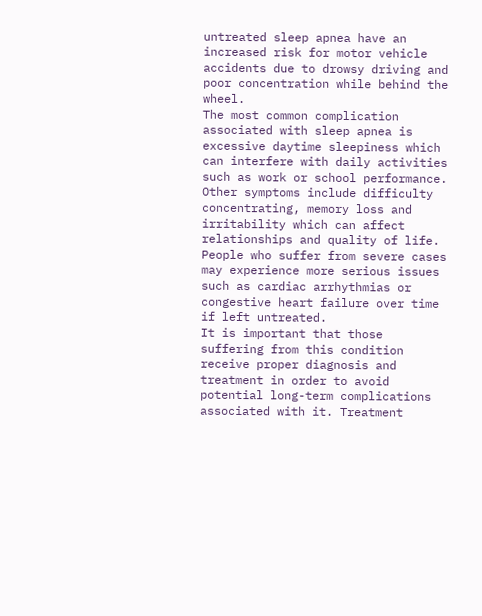untreated sleep apnea have an increased risk for motor vehicle accidents due to drowsy driving and poor concentration while behind the wheel.
The most common complication associated with sleep apnea is excessive daytime sleepiness which can interfere with daily activities such as work or school performance. Other symptoms include difficulty concentrating, memory loss and irritability which can affect relationships and quality of life. People who suffer from severe cases may experience more serious issues such as cardiac arrhythmias or congestive heart failure over time if left untreated.
It is important that those suffering from this condition receive proper diagnosis and treatment in order to avoid potential long-term complications associated with it. Treatment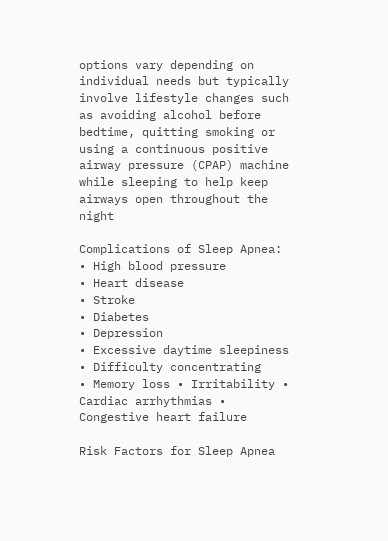options vary depending on individual needs but typically involve lifestyle changes such as avoiding alcohol before bedtime, quitting smoking or using a continuous positive airway pressure (CPAP) machine while sleeping to help keep airways open throughout the night

Complications of Sleep Apnea:
• High blood pressure
• Heart disease
• Stroke
• Diabetes
• Depression
• Excessive daytime sleepiness
• Difficulty concentrating
• Memory loss • Irritability • Cardiac arrhythmias • Congestive heart failure

Risk Factors for Sleep Apnea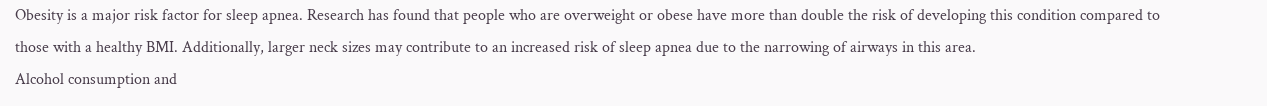Obesity is a major risk factor for sleep apnea. Research has found that people who are overweight or obese have more than double the risk of developing this condition compared to those with a healthy BMI. Additionally, larger neck sizes may contribute to an increased risk of sleep apnea due to the narrowing of airways in this area.
Alcohol consumption and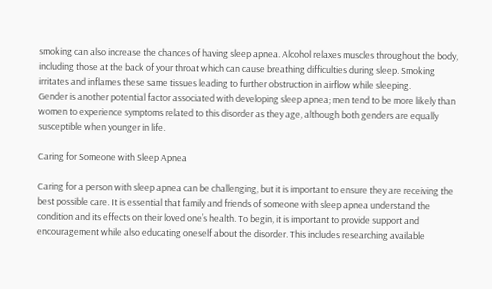smoking can also increase the chances of having sleep apnea. Alcohol relaxes muscles throughout the body, including those at the back of your throat which can cause breathing difficulties during sleep. Smoking irritates and inflames these same tissues leading to further obstruction in airflow while sleeping.
Gender is another potential factor associated with developing sleep apnea; men tend to be more likely than women to experience symptoms related to this disorder as they age, although both genders are equally susceptible when younger in life.

Caring for Someone with Sleep Apnea

Caring for a person with sleep apnea can be challenging, but it is important to ensure they are receiving the best possible care. It is essential that family and friends of someone with sleep apnea understand the condition and its effects on their loved one’s health. To begin, it is important to provide support and encouragement while also educating oneself about the disorder. This includes researching available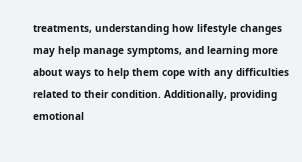treatments, understanding how lifestyle changes may help manage symptoms, and learning more about ways to help them cope with any difficulties related to their condition. Additionally, providing emotional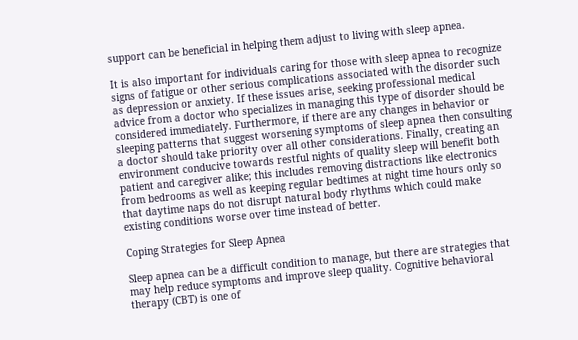support can be beneficial in helping them adjust to living with sleep apnea.

It is also important for individuals caring for those with sleep apnea to recognize signs of fatigue or other serious complications associated with the disorder such as depression or anxiety. If these issues arise, seeking professional medical advice from a doctor who specializes in managing this type of disorder should be considered immediately. Furthermore, if there are any changes in behavior or sleeping patterns that suggest worsening symptoms of sleep apnea then consulting a doctor should take priority over all other considerations. Finally, creating an environment conducive towards restful nights of quality sleep will benefit both patient and caregiver alike; this includes removing distractions like electronics from bedrooms as well as keeping regular bedtimes at night time hours only so that daytime naps do not disrupt natural body rhythms which could make existing conditions worse over time instead of better.

Coping Strategies for Sleep Apnea

Sleep apnea can be a difficult condition to manage, but there are strategies that may help reduce symptoms and improve sleep quality. Cognitive behavioral therapy (CBT) is one of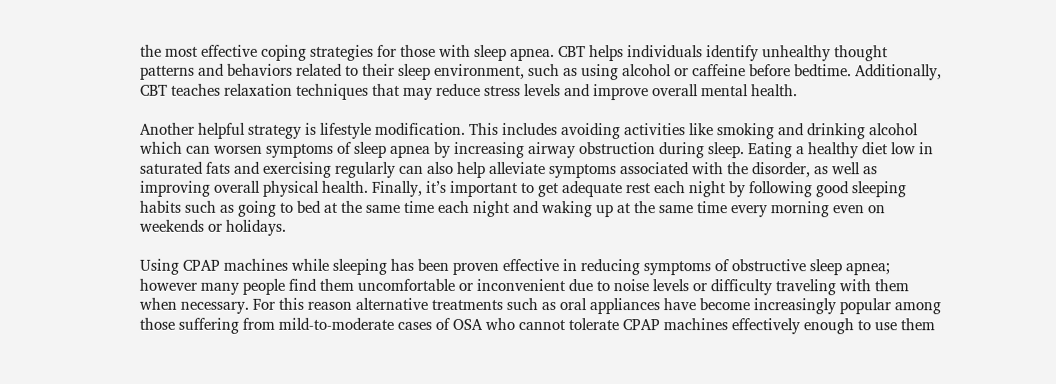the most effective coping strategies for those with sleep apnea. CBT helps individuals identify unhealthy thought patterns and behaviors related to their sleep environment, such as using alcohol or caffeine before bedtime. Additionally, CBT teaches relaxation techniques that may reduce stress levels and improve overall mental health.

Another helpful strategy is lifestyle modification. This includes avoiding activities like smoking and drinking alcohol which can worsen symptoms of sleep apnea by increasing airway obstruction during sleep. Eating a healthy diet low in saturated fats and exercising regularly can also help alleviate symptoms associated with the disorder, as well as improving overall physical health. Finally, it’s important to get adequate rest each night by following good sleeping habits such as going to bed at the same time each night and waking up at the same time every morning even on weekends or holidays.

Using CPAP machines while sleeping has been proven effective in reducing symptoms of obstructive sleep apnea; however many people find them uncomfortable or inconvenient due to noise levels or difficulty traveling with them when necessary. For this reason alternative treatments such as oral appliances have become increasingly popular among those suffering from mild-to-moderate cases of OSA who cannot tolerate CPAP machines effectively enough to use them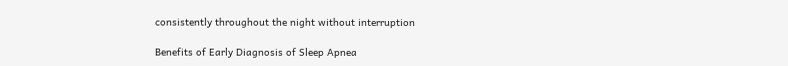consistently throughout the night without interruption

Benefits of Early Diagnosis of Sleep Apnea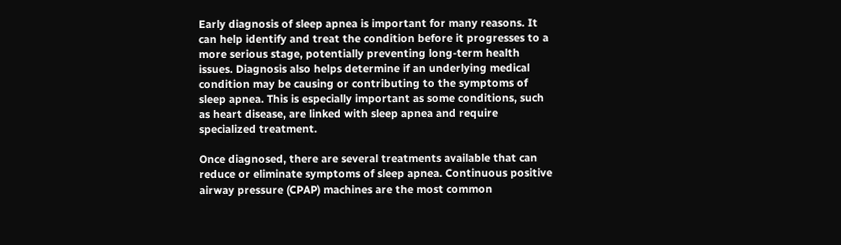Early diagnosis of sleep apnea is important for many reasons. It can help identify and treat the condition before it progresses to a more serious stage, potentially preventing long-term health issues. Diagnosis also helps determine if an underlying medical condition may be causing or contributing to the symptoms of sleep apnea. This is especially important as some conditions, such as heart disease, are linked with sleep apnea and require specialized treatment.

Once diagnosed, there are several treatments available that can reduce or eliminate symptoms of sleep apnea. Continuous positive airway pressure (CPAP) machines are the most common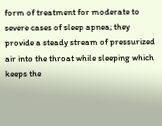form of treatment for moderate to severe cases of sleep apnea; they provide a steady stream of pressurized air into the throat while sleeping which keeps the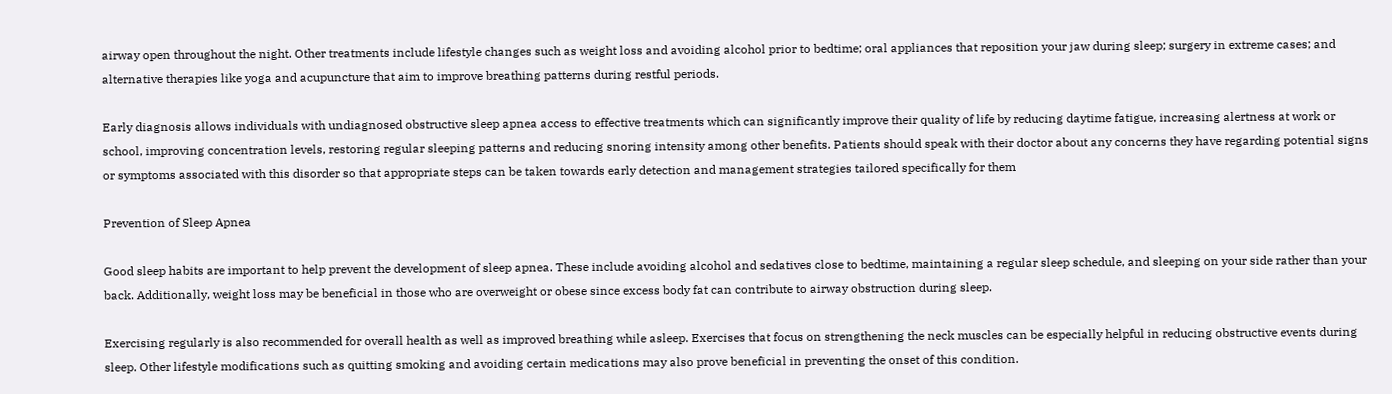airway open throughout the night. Other treatments include lifestyle changes such as weight loss and avoiding alcohol prior to bedtime; oral appliances that reposition your jaw during sleep; surgery in extreme cases; and alternative therapies like yoga and acupuncture that aim to improve breathing patterns during restful periods.

Early diagnosis allows individuals with undiagnosed obstructive sleep apnea access to effective treatments which can significantly improve their quality of life by reducing daytime fatigue, increasing alertness at work or school, improving concentration levels, restoring regular sleeping patterns and reducing snoring intensity among other benefits. Patients should speak with their doctor about any concerns they have regarding potential signs or symptoms associated with this disorder so that appropriate steps can be taken towards early detection and management strategies tailored specifically for them

Prevention of Sleep Apnea

Good sleep habits are important to help prevent the development of sleep apnea. These include avoiding alcohol and sedatives close to bedtime, maintaining a regular sleep schedule, and sleeping on your side rather than your back. Additionally, weight loss may be beneficial in those who are overweight or obese since excess body fat can contribute to airway obstruction during sleep.

Exercising regularly is also recommended for overall health as well as improved breathing while asleep. Exercises that focus on strengthening the neck muscles can be especially helpful in reducing obstructive events during sleep. Other lifestyle modifications such as quitting smoking and avoiding certain medications may also prove beneficial in preventing the onset of this condition.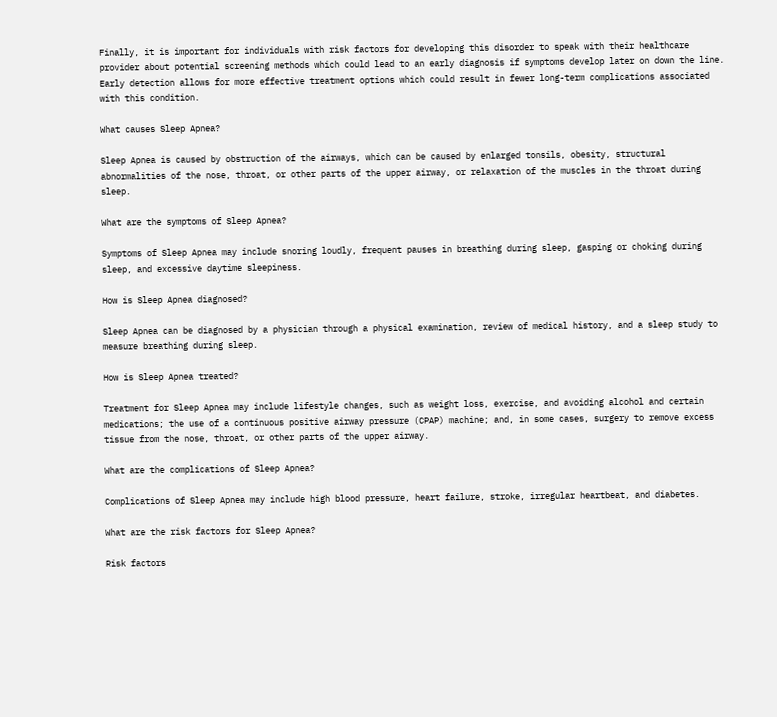Finally, it is important for individuals with risk factors for developing this disorder to speak with their healthcare provider about potential screening methods which could lead to an early diagnosis if symptoms develop later on down the line. Early detection allows for more effective treatment options which could result in fewer long-term complications associated with this condition.

What causes Sleep Apnea?

Sleep Apnea is caused by obstruction of the airways, which can be caused by enlarged tonsils, obesity, structural abnormalities of the nose, throat, or other parts of the upper airway, or relaxation of the muscles in the throat during sleep.

What are the symptoms of Sleep Apnea?

Symptoms of Sleep Apnea may include snoring loudly, frequent pauses in breathing during sleep, gasping or choking during sleep, and excessive daytime sleepiness.

How is Sleep Apnea diagnosed?

Sleep Apnea can be diagnosed by a physician through a physical examination, review of medical history, and a sleep study to measure breathing during sleep.

How is Sleep Apnea treated?

Treatment for Sleep Apnea may include lifestyle changes, such as weight loss, exercise, and avoiding alcohol and certain medications; the use of a continuous positive airway pressure (CPAP) machine; and, in some cases, surgery to remove excess tissue from the nose, throat, or other parts of the upper airway.

What are the complications of Sleep Apnea?

Complications of Sleep Apnea may include high blood pressure, heart failure, stroke, irregular heartbeat, and diabetes.

What are the risk factors for Sleep Apnea?

Risk factors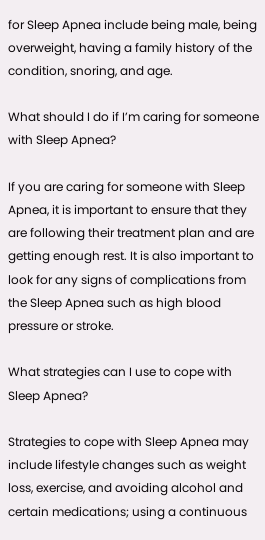for Sleep Apnea include being male, being overweight, having a family history of the condition, snoring, and age.

What should I do if I’m caring for someone with Sleep Apnea?

If you are caring for someone with Sleep Apnea, it is important to ensure that they are following their treatment plan and are getting enough rest. It is also important to look for any signs of complications from the Sleep Apnea such as high blood pressure or stroke.

What strategies can I use to cope with Sleep Apnea?

Strategies to cope with Sleep Apnea may include lifestyle changes such as weight loss, exercise, and avoiding alcohol and certain medications; using a continuous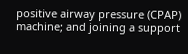positive airway pressure (CPAP) machine; and joining a support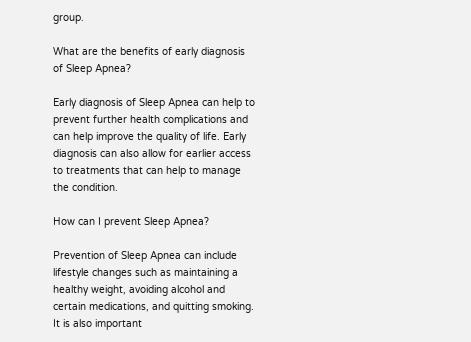group.

What are the benefits of early diagnosis of Sleep Apnea?

Early diagnosis of Sleep Apnea can help to prevent further health complications and can help improve the quality of life. Early diagnosis can also allow for earlier access to treatments that can help to manage the condition.

How can I prevent Sleep Apnea?

Prevention of Sleep Apnea can include lifestyle changes such as maintaining a healthy weight, avoiding alcohol and certain medications, and quitting smoking. It is also important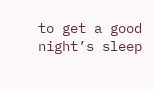to get a good night’s sleep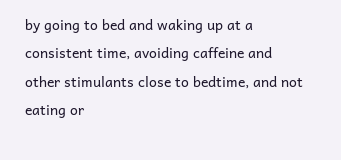by going to bed and waking up at a consistent time, avoiding caffeine and other stimulants close to bedtime, and not eating or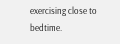exercising close to bedtime.